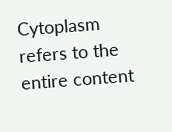Cytoplasm refers to the entire content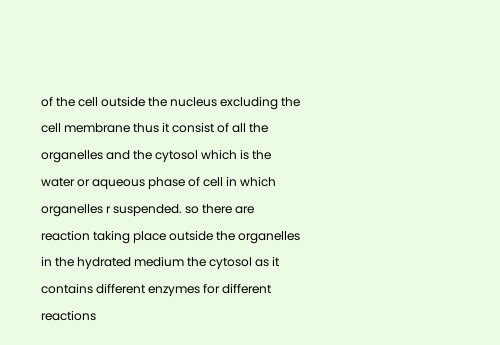of the cell outside the nucleus excluding the cell membrane thus it consist of all the organelles and the cytosol which is the water or aqueous phase of cell in which organelles r suspended. so there are reaction taking place outside the organelles in the hydrated medium the cytosol as it contains different enzymes for different reactions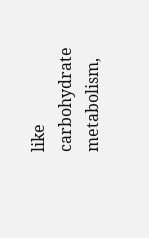like carbohydrate metabolism,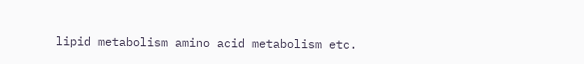lipid metabolism amino acid metabolism etc.